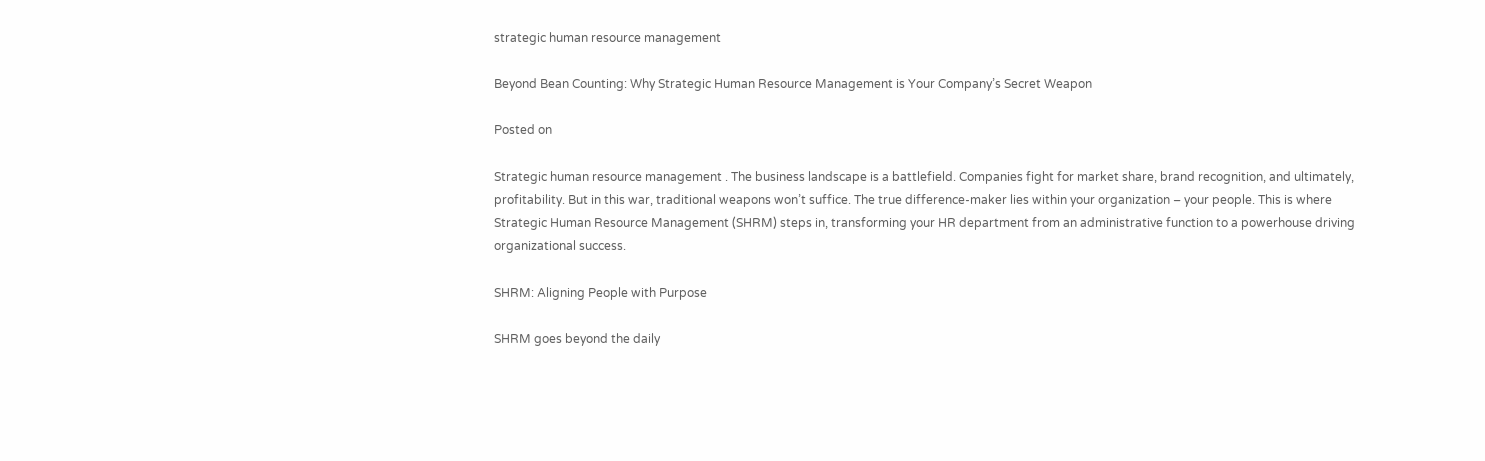strategic human resource management

Beyond Bean Counting: Why Strategic Human Resource Management is Your Company’s Secret Weapon

Posted on

Strategic human resource management . The business landscape is a battlefield. Companies fight for market share, brand recognition, and ultimately, profitability. But in this war, traditional weapons won’t suffice. The true difference-maker lies within your organization – your people. This is where Strategic Human Resource Management (SHRM) steps in, transforming your HR department from an administrative function to a powerhouse driving organizational success.

SHRM: Aligning People with Purpose

SHRM goes beyond the daily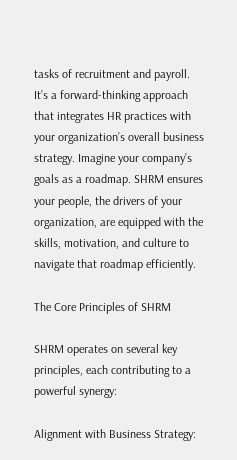tasks of recruitment and payroll. It’s a forward-thinking approach that integrates HR practices with your organization’s overall business strategy. Imagine your company’s goals as a roadmap. SHRM ensures your people, the drivers of your organization, are equipped with the skills, motivation, and culture to navigate that roadmap efficiently.

The Core Principles of SHRM

SHRM operates on several key principles, each contributing to a powerful synergy:

Alignment with Business Strategy: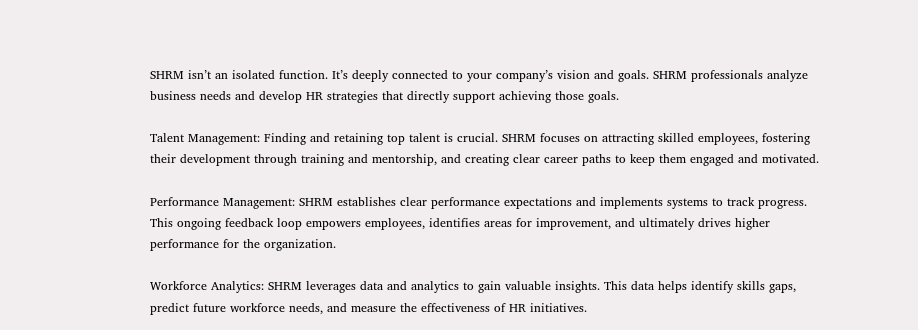SHRM isn’t an isolated function. It’s deeply connected to your company’s vision and goals. SHRM professionals analyze business needs and develop HR strategies that directly support achieving those goals.

Talent Management: Finding and retaining top talent is crucial. SHRM focuses on attracting skilled employees, fostering their development through training and mentorship, and creating clear career paths to keep them engaged and motivated.

Performance Management: SHRM establishes clear performance expectations and implements systems to track progress. This ongoing feedback loop empowers employees, identifies areas for improvement, and ultimately drives higher performance for the organization.

Workforce Analytics: SHRM leverages data and analytics to gain valuable insights. This data helps identify skills gaps, predict future workforce needs, and measure the effectiveness of HR initiatives.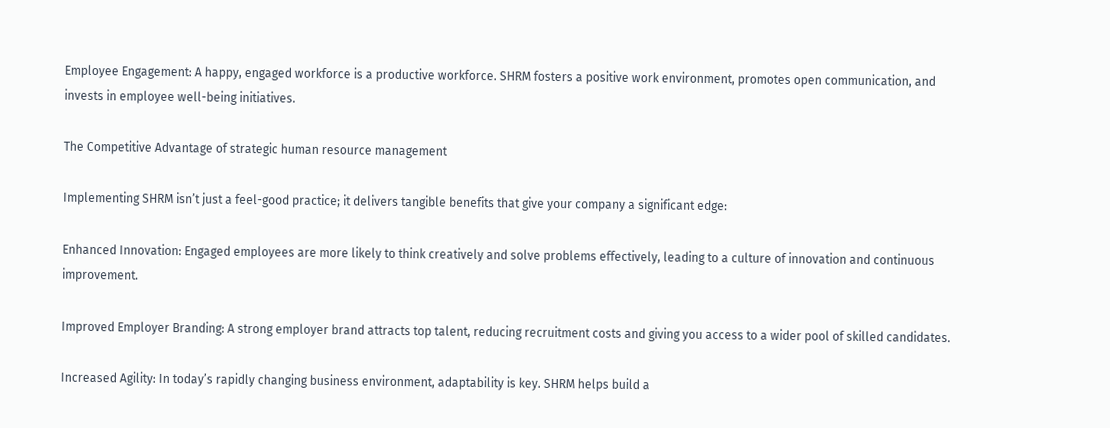Employee Engagement: A happy, engaged workforce is a productive workforce. SHRM fosters a positive work environment, promotes open communication, and invests in employee well-being initiatives.

The Competitive Advantage of strategic human resource management

Implementing SHRM isn’t just a feel-good practice; it delivers tangible benefits that give your company a significant edge:

Enhanced Innovation: Engaged employees are more likely to think creatively and solve problems effectively, leading to a culture of innovation and continuous improvement.

Improved Employer Branding: A strong employer brand attracts top talent, reducing recruitment costs and giving you access to a wider pool of skilled candidates.

Increased Agility: In today’s rapidly changing business environment, adaptability is key. SHRM helps build a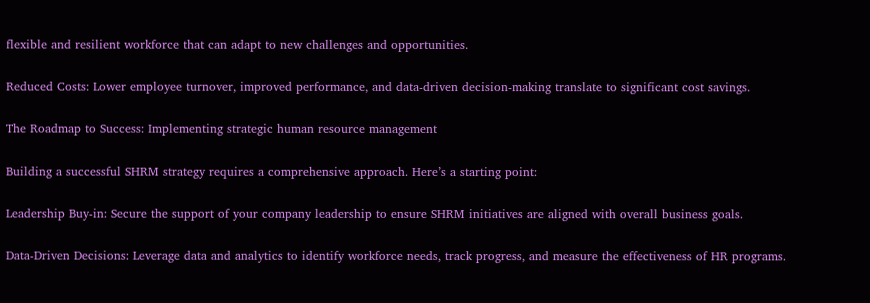flexible and resilient workforce that can adapt to new challenges and opportunities.

Reduced Costs: Lower employee turnover, improved performance, and data-driven decision-making translate to significant cost savings.

The Roadmap to Success: Implementing strategic human resource management

Building a successful SHRM strategy requires a comprehensive approach. Here’s a starting point:

Leadership Buy-in: Secure the support of your company leadership to ensure SHRM initiatives are aligned with overall business goals.

Data-Driven Decisions: Leverage data and analytics to identify workforce needs, track progress, and measure the effectiveness of HR programs.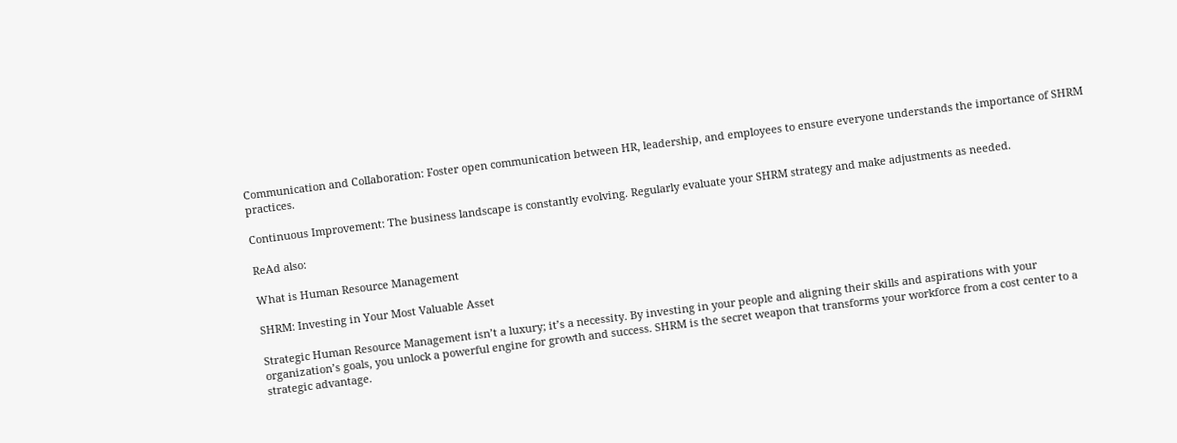Communication and Collaboration: Foster open communication between HR, leadership, and employees to ensure everyone understands the importance of SHRM practices.

Continuous Improvement: The business landscape is constantly evolving. Regularly evaluate your SHRM strategy and make adjustments as needed.

ReAd also:

What is Human Resource Management

SHRM: Investing in Your Most Valuable Asset

Strategic Human Resource Management isn’t a luxury; it’s a necessity. By investing in your people and aligning their skills and aspirations with your organization’s goals, you unlock a powerful engine for growth and success. SHRM is the secret weapon that transforms your workforce from a cost center to a strategic advantage.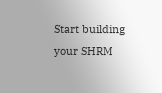Start building your SHRM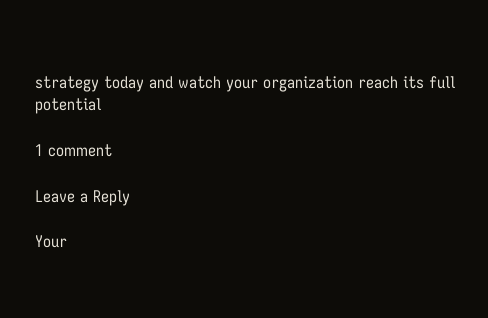strategy today and watch your organization reach its full potential

1 comment

Leave a Reply

Your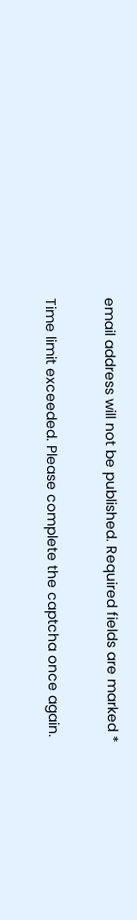email address will not be published. Required fields are marked *

Time limit exceeded. Please complete the captcha once again.